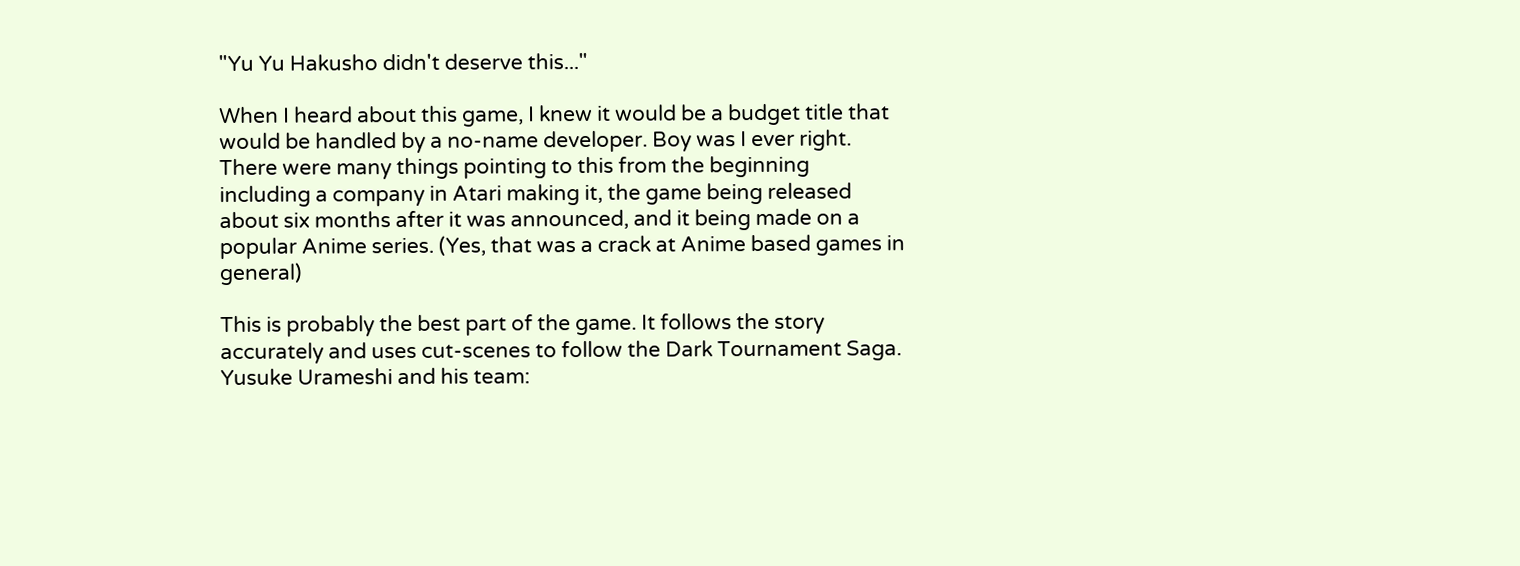"Yu Yu Hakusho didn't deserve this..."

When I heard about this game, I knew it would be a budget title that would be handled by a no-name developer. Boy was I ever right. There were many things pointing to this from the beginning including a company in Atari making it, the game being released about six months after it was announced, and it being made on a popular Anime series. (Yes, that was a crack at Anime based games in general)

This is probably the best part of the game. It follows the story accurately and uses cut-scenes to follow the Dark Tournament Saga. Yusuke Urameshi and his team: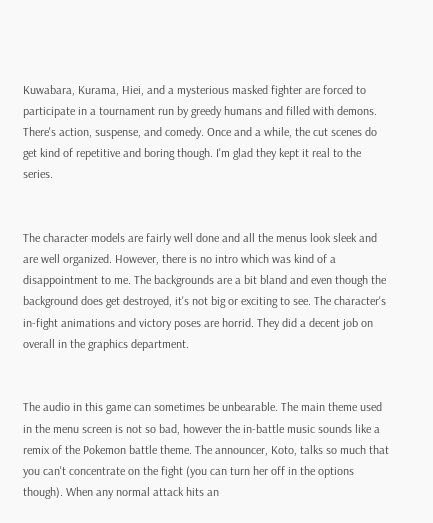Kuwabara, Kurama, Hiei, and a mysterious masked fighter are forced to participate in a tournament run by greedy humans and filled with demons. There's action, suspense, and comedy. Once and a while, the cut scenes do get kind of repetitive and boring though. I'm glad they kept it real to the series.


The character models are fairly well done and all the menus look sleek and are well organized. However, there is no intro which was kind of a disappointment to me. The backgrounds are a bit bland and even though the background does get destroyed, it's not big or exciting to see. The character's in-fight animations and victory poses are horrid. They did a decent job on overall in the graphics department.


The audio in this game can sometimes be unbearable. The main theme used in the menu screen is not so bad, however the in-battle music sounds like a remix of the Pokemon battle theme. The announcer, Koto, talks so much that you can't concentrate on the fight (you can turn her off in the options though). When any normal attack hits an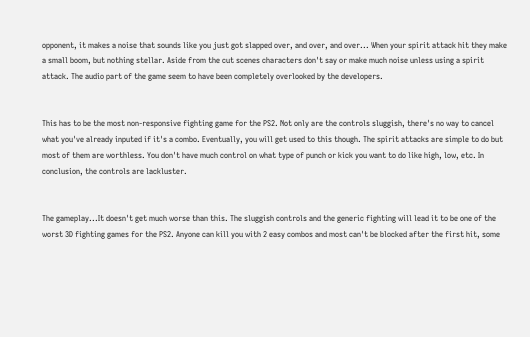opponent, it makes a noise that sounds like you just got slapped over, and over, and over... When your spirit attack hit they make a small boom, but nothing stellar. Aside from the cut scenes characters don't say or make much noise unless using a spirit attack. The audio part of the game seem to have been completely overlooked by the developers.


This has to be the most non-responsive fighting game for the PS2. Not only are the controls sluggish, there's no way to cancel what you've already inputed if it's a combo. Eventually, you will get used to this though. The spirit attacks are simple to do but most of them are worthless. You don't have much control on what type of punch or kick you want to do like high, low, etc. In conclusion, the controls are lackluster.


The gameplay...It doesn't get much worse than this. The sluggish controls and the generic fighting will lead it to be one of the worst 3D fighting games for the PS2. Anyone can kill you with 2 easy combos and most can't be blocked after the first hit, some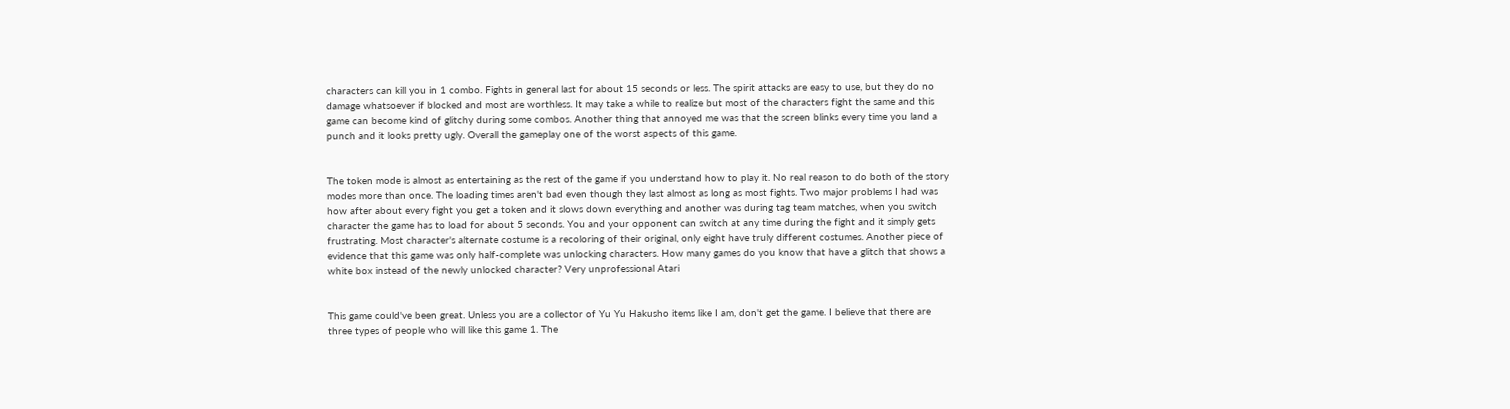characters can kill you in 1 combo. Fights in general last for about 15 seconds or less. The spirit attacks are easy to use, but they do no damage whatsoever if blocked and most are worthless. It may take a while to realize but most of the characters fight the same and this game can become kind of glitchy during some combos. Another thing that annoyed me was that the screen blinks every time you land a punch and it looks pretty ugly. Overall the gameplay one of the worst aspects of this game.


The token mode is almost as entertaining as the rest of the game if you understand how to play it. No real reason to do both of the story modes more than once. The loading times aren't bad even though they last almost as long as most fights. Two major problems I had was how after about every fight you get a token and it slows down everything and another was during tag team matches, when you switch character the game has to load for about 5 seconds. You and your opponent can switch at any time during the fight and it simply gets frustrating. Most character's alternate costume is a recoloring of their original, only eight have truly different costumes. Another piece of evidence that this game was only half-complete was unlocking characters. How many games do you know that have a glitch that shows a white box instead of the newly unlocked character? Very unprofessional Atari


This game could've been great. Unless you are a collector of Yu Yu Hakusho items like I am, don't get the game. I believe that there are three types of people who will like this game 1. The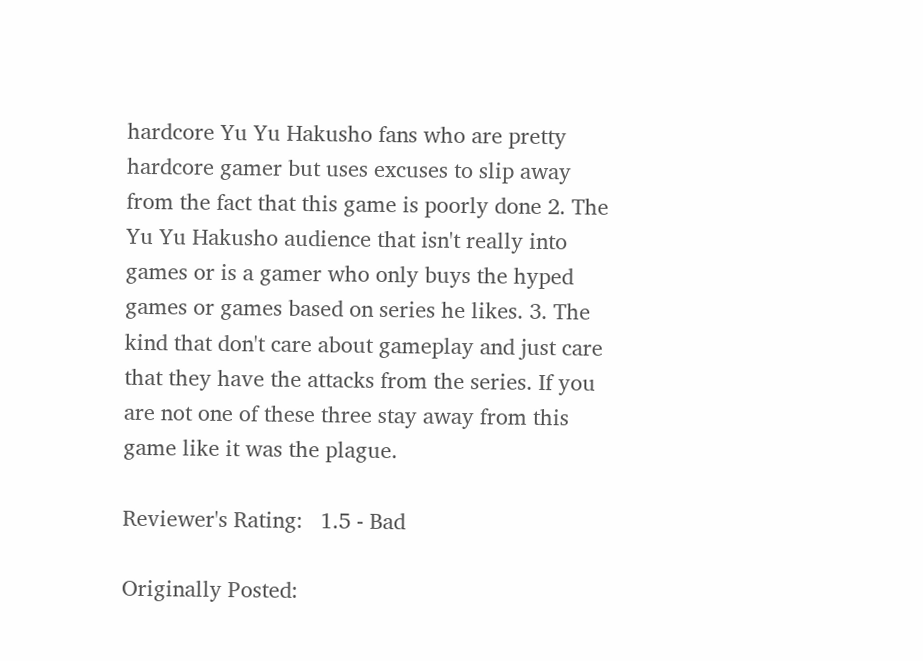hardcore Yu Yu Hakusho fans who are pretty hardcore gamer but uses excuses to slip away from the fact that this game is poorly done 2. The Yu Yu Hakusho audience that isn't really into games or is a gamer who only buys the hyped games or games based on series he likes. 3. The kind that don't care about gameplay and just care that they have the attacks from the series. If you are not one of these three stay away from this game like it was the plague.

Reviewer's Rating:   1.5 - Bad

Originally Posted: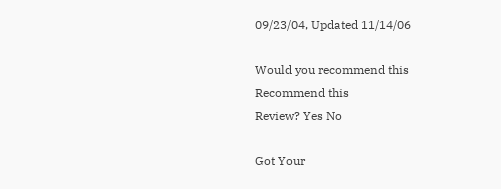09/23/04, Updated 11/14/06

Would you recommend this
Recommend this
Review? Yes No

Got Your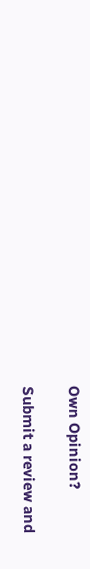Own Opinion?

Submit a review and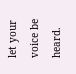let your voice be heard.